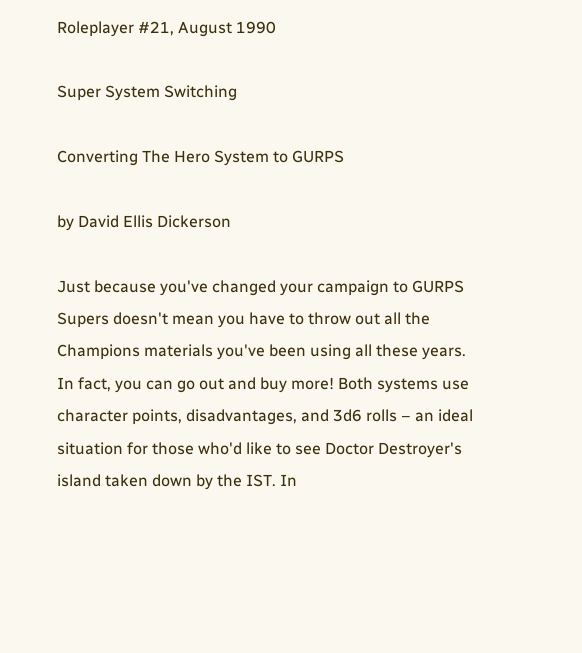Roleplayer #21, August 1990

Super System Switching

Converting The Hero System to GURPS

by David Ellis Dickerson

Just because you've changed your campaign to GURPS Supers doesn't mean you have to throw out all the Champions materials you've been using all these years. In fact, you can go out and buy more! Both systems use character points, disadvantages, and 3d6 rolls – an ideal situation for those who'd like to see Doctor Destroyer's island taken down by the IST. In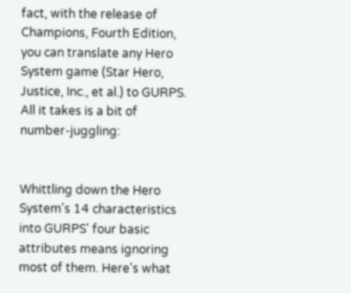fact, with the release of Champions, Fourth Edition, you can translate any Hero System game (Star Hero, Justice, Inc., et al.) to GURPS. All it takes is a bit of number-juggling:


Whittling down the Hero System's 14 characteristics into GURPS' four basic attributes means ignoring most of them. Here's what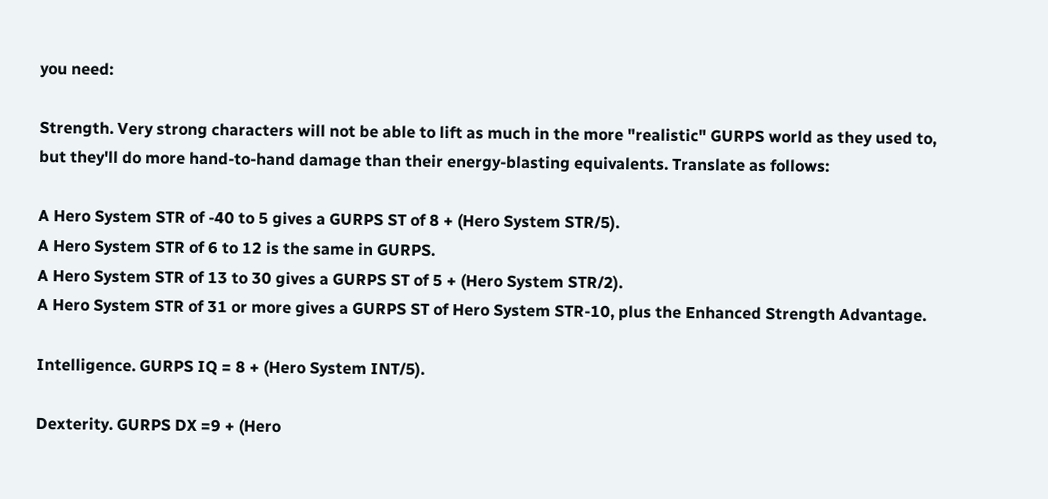you need:

Strength. Very strong characters will not be able to lift as much in the more "realistic" GURPS world as they used to, but they'll do more hand-to-hand damage than their energy-blasting equivalents. Translate as follows:

A Hero System STR of -40 to 5 gives a GURPS ST of 8 + (Hero System STR/5).
A Hero System STR of 6 to 12 is the same in GURPS.
A Hero System STR of 13 to 30 gives a GURPS ST of 5 + (Hero System STR/2).
A Hero System STR of 31 or more gives a GURPS ST of Hero System STR-10, plus the Enhanced Strength Advantage.

Intelligence. GURPS IQ = 8 + (Hero System INT/5).

Dexterity. GURPS DX =9 + (Hero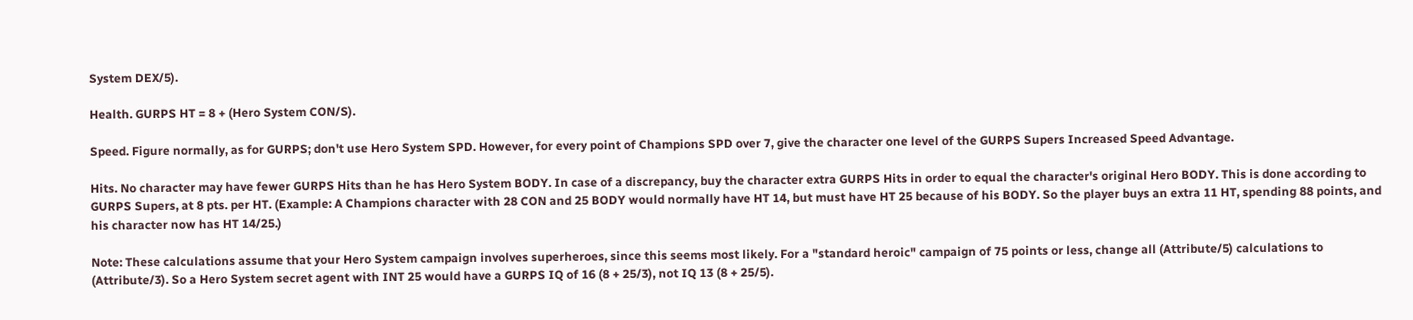System DEX/5).

Health. GURPS HT = 8 + (Hero System CON/S).

Speed. Figure normally, as for GURPS; don't use Hero System SPD. However, for every point of Champions SPD over 7, give the character one level of the GURPS Supers Increased Speed Advantage.

Hits. No character may have fewer GURPS Hits than he has Hero System BODY. In case of a discrepancy, buy the character extra GURPS Hits in order to equal the character's original Hero BODY. This is done according to GURPS Supers, at 8 pts. per HT. (Example: A Champions character with 28 CON and 25 BODY would normally have HT 14, but must have HT 25 because of his BODY. So the player buys an extra 11 HT, spending 88 points, and his character now has HT 14/25.)

Note: These calculations assume that your Hero System campaign involves superheroes, since this seems most likely. For a "standard heroic" campaign of 75 points or less, change all (Attribute/5) calculations to (Attribute/3). So a Hero System secret agent with INT 25 would have a GURPS IQ of 16 (8 + 25/3), not IQ 13 (8 + 25/5).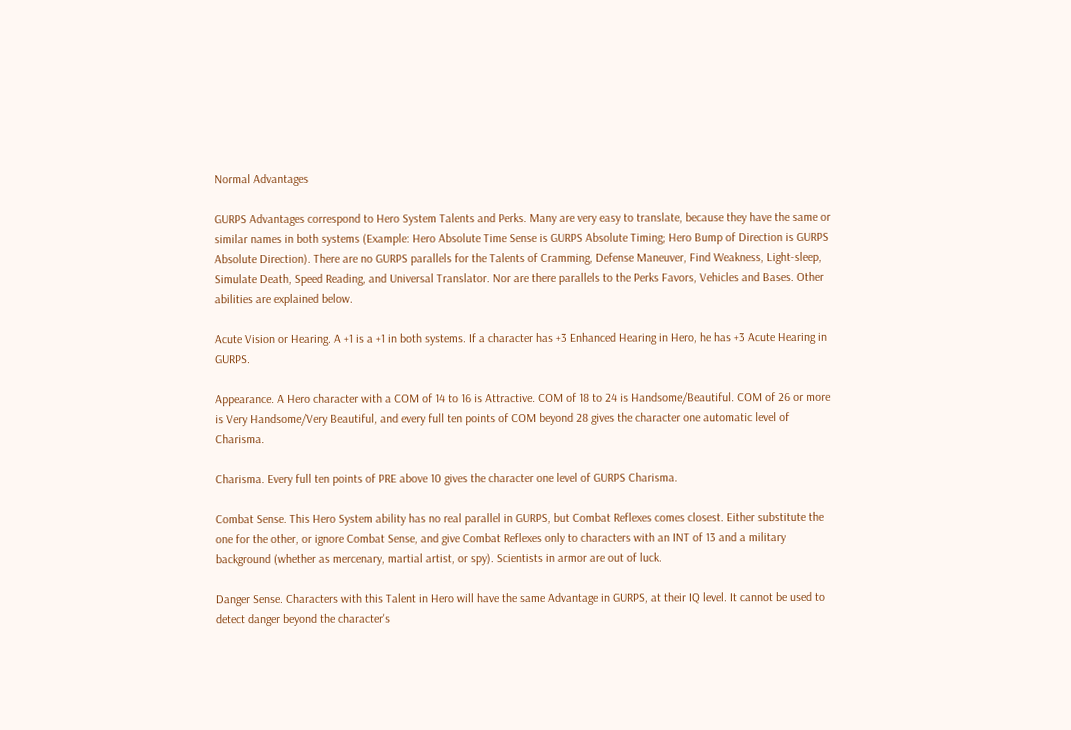Normal Advantages

GURPS Advantages correspond to Hero System Talents and Perks. Many are very easy to translate, because they have the same or similar names in both systems (Example: Hero Absolute Time Sense is GURPS Absolute Timing; Hero Bump of Direction is GURPS Absolute Direction). There are no GURPS parallels for the Talents of Cramming, Defense Maneuver, Find Weakness, Light-sleep, Simulate Death, Speed Reading, and Universal Translator. Nor are there parallels to the Perks Favors, Vehicles and Bases. Other abilities are explained below.

Acute Vision or Hearing. A +1 is a +1 in both systems. If a character has +3 Enhanced Hearing in Hero, he has +3 Acute Hearing in GURPS.

Appearance. A Hero character with a COM of 14 to 16 is Attractive. COM of 18 to 24 is Handsome/Beautiful. COM of 26 or more is Very Handsome/Very Beautiful, and every full ten points of COM beyond 28 gives the character one automatic level of Charisma.

Charisma. Every full ten points of PRE above 10 gives the character one level of GURPS Charisma.

Combat Sense. This Hero System ability has no real parallel in GURPS, but Combat Reflexes comes closest. Either substitute the one for the other, or ignore Combat Sense, and give Combat Reflexes only to characters with an INT of 13 and a military background (whether as mercenary, martial artist, or spy). Scientists in armor are out of luck.

Danger Sense. Characters with this Talent in Hero will have the same Advantage in GURPS, at their IQ level. It cannot be used to detect danger beyond the character's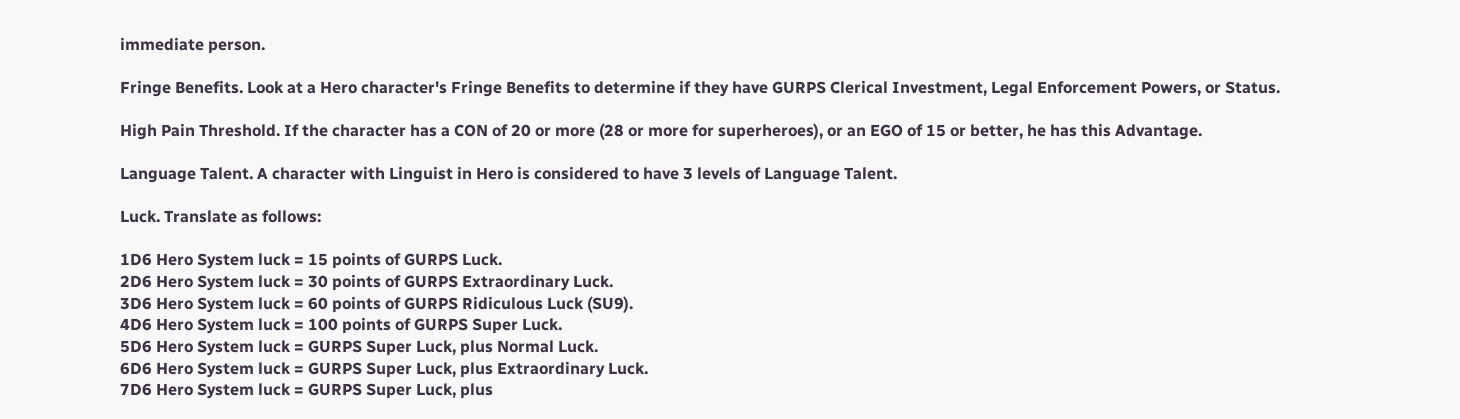immediate person.

Fringe Benefits. Look at a Hero character's Fringe Benefits to determine if they have GURPS Clerical Investment, Legal Enforcement Powers, or Status.

High Pain Threshold. If the character has a CON of 20 or more (28 or more for superheroes), or an EGO of 15 or better, he has this Advantage.

Language Talent. A character with Linguist in Hero is considered to have 3 levels of Language Talent.

Luck. Translate as follows:

1D6 Hero System luck = 15 points of GURPS Luck.
2D6 Hero System luck = 30 points of GURPS Extraordinary Luck.
3D6 Hero System luck = 60 points of GURPS Ridiculous Luck (SU9).
4D6 Hero System luck = 100 points of GURPS Super Luck.
5D6 Hero System luck = GURPS Super Luck, plus Normal Luck.
6D6 Hero System luck = GURPS Super Luck, plus Extraordinary Luck.
7D6 Hero System luck = GURPS Super Luck, plus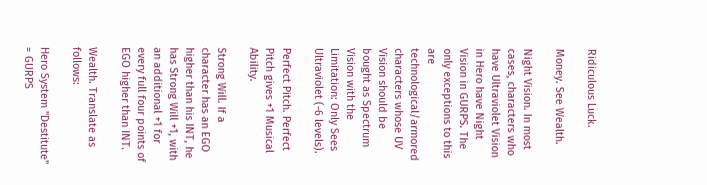Ridiculous Luck.

Money. See Wealth.

Night Vision. In most cases, characters who have Ultraviolet Vision in Hero have Night Vision in GURPS. The only exceptions to this are technological/armored characters whose UV Vision should be bought as Spectrum Vision with the Limitation: Only Sees Ultraviolet (-6 levels).

Perfect Pitch. Perfect Pitch gives +1 Musical Ability.

Strong Will. If a character has an EGO higher than his INT, he has Strong Will +1, with an additional +1 for every full four points of EGO higher than INT.

Wealth. Translate as follows:

Hero System "Destitute" = GURPS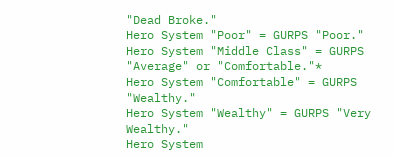"Dead Broke."
Hero System "Poor" = GURPS "Poor."
Hero System "Middle Class" = GURPS "Average" or "Comfortable."*
Hero System "Comfortable" = GURPS "Wealthy."
Hero System "Wealthy" = GURPS "Very Wealthy."
Hero System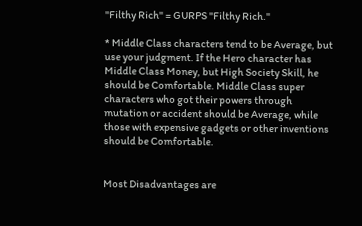"Filthy Rich" = GURPS "Filthy Rich."

* Middle Class characters tend to be Average, but use your judgment. If the Hero character has Middle Class Money, but High Society Skill, he should be Comfortable. Middle Class super characters who got their powers through mutation or accident should be Average, while those with expensive gadgets or other inventions should be Comfortable.


Most Disadvantages are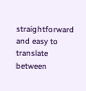straightforward and easy to translate between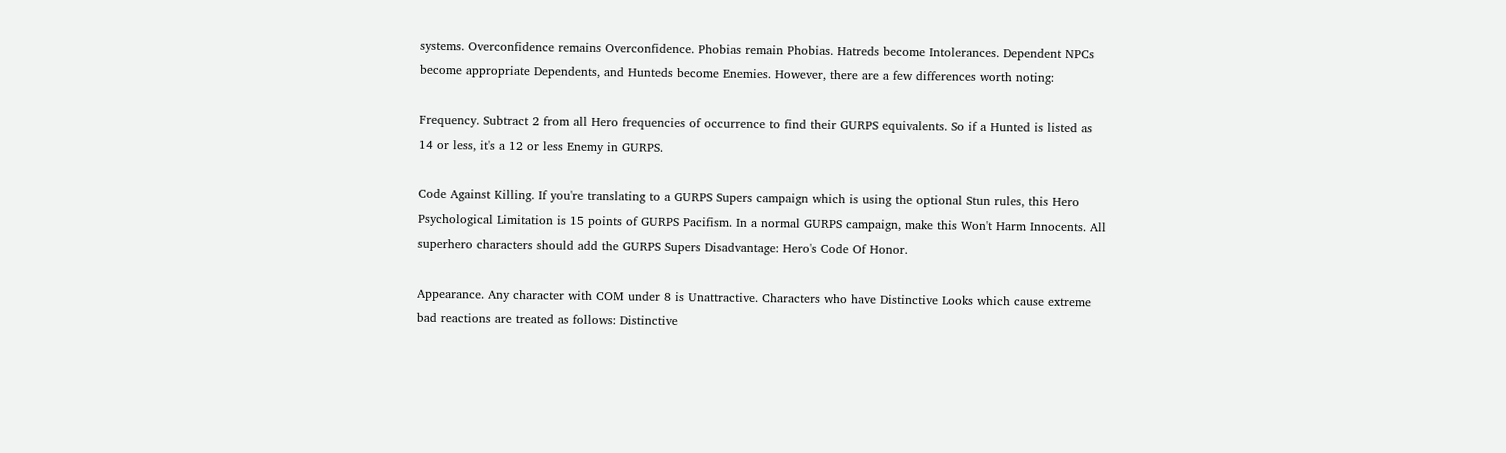systems. Overconfidence remains Overconfidence. Phobias remain Phobias. Hatreds become Intolerances. Dependent NPCs become appropriate Dependents, and Hunteds become Enemies. However, there are a few differences worth noting:

Frequency. Subtract 2 from all Hero frequencies of occurrence to find their GURPS equivalents. So if a Hunted is listed as 14 or less, it's a 12 or less Enemy in GURPS.

Code Against Killing. If you're translating to a GURPS Supers campaign which is using the optional Stun rules, this Hero Psychological Limitation is 15 points of GURPS Pacifism. In a normal GURPS campaign, make this Won't Harm Innocents. All superhero characters should add the GURPS Supers Disadvantage: Hero's Code Of Honor.

Appearance. Any character with COM under 8 is Unattractive. Characters who have Distinctive Looks which cause extreme bad reactions are treated as follows: Distinctive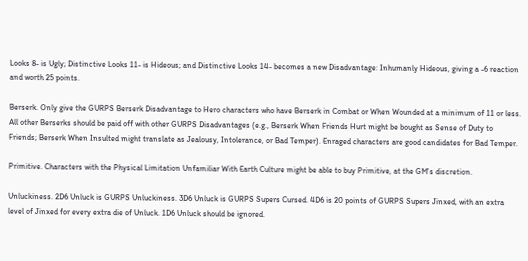Looks 8- is Ugly; Distinctive Looks 11- is Hideous; and Distinctive Looks 14- becomes a new Disadvantage: Inhumanly Hideous, giving a -6 reaction and worth 25 points.

Berserk. Only give the GURPS Berserk Disadvantage to Hero characters who have Berserk in Combat or When Wounded at a minimum of 11 or less. All other Berserks should be paid off with other GURPS Disadvantages (e.g., Berserk When Friends Hurt might be bought as Sense of Duty to Friends; Berserk When Insulted might translate as Jealousy, Intolerance, or Bad Temper). Enraged characters are good candidates for Bad Temper.

Primitive. Characters with the Physical Limitation Unfamiliar With Earth Culture might be able to buy Primitive, at the GM's discretion.

Unluckiness. 2D6 Unluck is GURPS Unluckiness. 3D6 Unluck is GURPS Supers Cursed. 4D6 is 20 points of GURPS Supers Jinxed, with an extra level of Jinxed for every extra die of Unluck. 1D6 Unluck should be ignored.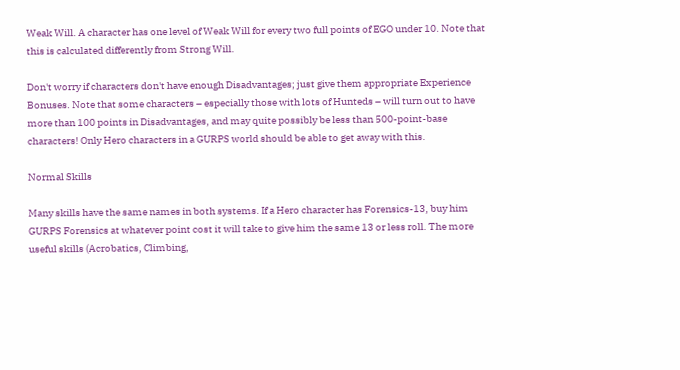Weak Will. A character has one level of Weak Will for every two full points of EGO under 10. Note that this is calculated differently from Strong Will.

Don't worry if characters don't have enough Disadvantages; just give them appropriate Experience Bonuses. Note that some characters – especially those with lots of Hunteds – will turn out to have more than 100 points in Disadvantages, and may quite possibly be less than 500-point-base characters! Only Hero characters in a GURPS world should be able to get away with this.

Normal Skills

Many skills have the same names in both systems. If a Hero character has Forensics-13, buy him GURPS Forensics at whatever point cost it will take to give him the same 13 or less roll. The more useful skills (Acrobatics, Climbing,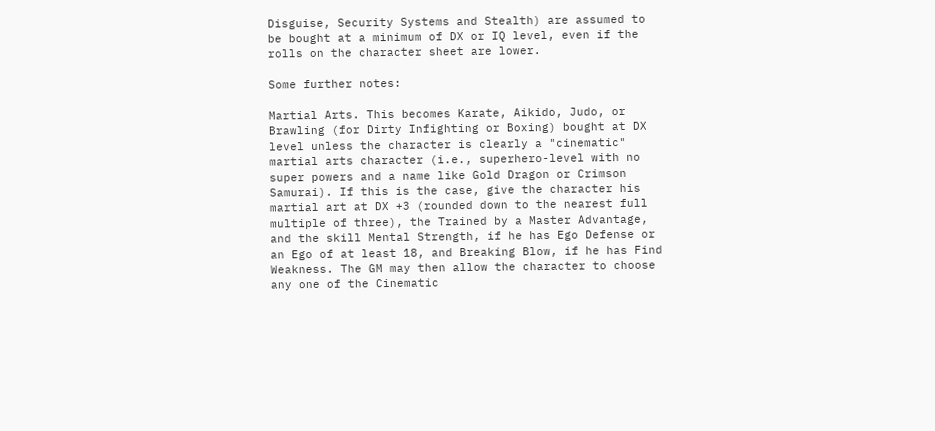Disguise, Security Systems and Stealth) are assumed to be bought at a minimum of DX or IQ level, even if the rolls on the character sheet are lower.

Some further notes:

Martial Arts. This becomes Karate, Aikido, Judo, or Brawling (for Dirty Infighting or Boxing) bought at DX level unless the character is clearly a "cinematic" martial arts character (i.e., superhero-level with no super powers and a name like Gold Dragon or Crimson Samurai). If this is the case, give the character his martial art at DX +3 (rounded down to the nearest full multiple of three), the Trained by a Master Advantage, and the skill Mental Strength, if he has Ego Defense or an Ego of at least 18, and Breaking Blow, if he has Find Weakness. The GM may then allow the character to choose any one of the Cinematic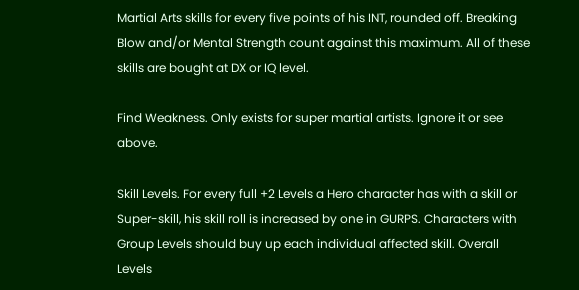Martial Arts skills for every five points of his INT, rounded off. Breaking Blow and/or Mental Strength count against this maximum. All of these skills are bought at DX or IQ level.

Find Weakness. Only exists for super martial artists. Ignore it or see above.

Skill Levels. For every full +2 Levels a Hero character has with a skill or Super-skill, his skill roll is increased by one in GURPS. Characters with Group Levels should buy up each individual affected skill. Overall Levels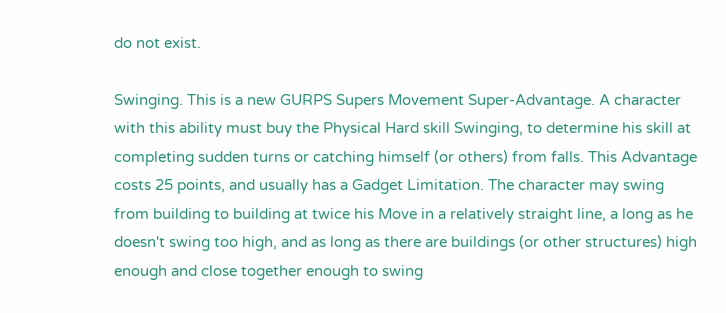do not exist.

Swinging. This is a new GURPS Supers Movement Super-Advantage. A character with this ability must buy the Physical Hard skill Swinging, to determine his skill at completing sudden turns or catching himself (or others) from falls. This Advantage costs 25 points, and usually has a Gadget Limitation. The character may swing from building to building at twice his Move in a relatively straight line, a long as he doesn't swing too high, and as long as there are buildings (or other structures) high enough and close together enough to swing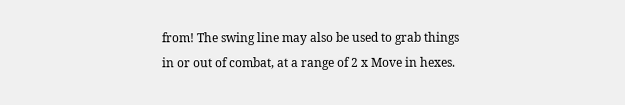from! The swing line may also be used to grab things in or out of combat, at a range of 2 x Move in hexes.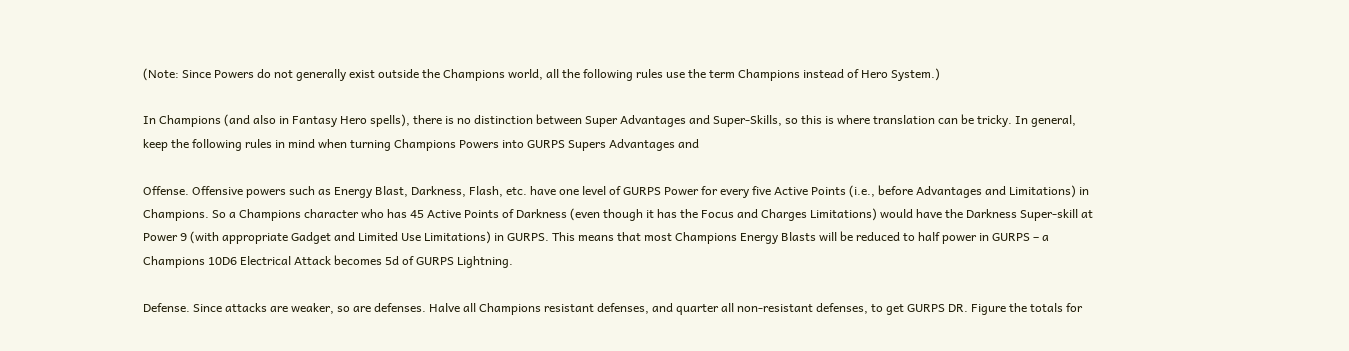(Note: Since Powers do not generally exist outside the Champions world, all the following rules use the term Champions instead of Hero System.)

In Champions (and also in Fantasy Hero spells), there is no distinction between Super Advantages and Super-Skills, so this is where translation can be tricky. In general, keep the following rules in mind when turning Champions Powers into GURPS Supers Advantages and

Offense. Offensive powers such as Energy Blast, Darkness, Flash, etc. have one level of GURPS Power for every five Active Points (i.e., before Advantages and Limitations) in Champions. So a Champions character who has 45 Active Points of Darkness (even though it has the Focus and Charges Limitations) would have the Darkness Super-skill at Power 9 (with appropriate Gadget and Limited Use Limitations) in GURPS. This means that most Champions Energy Blasts will be reduced to half power in GURPS – a Champions 10D6 Electrical Attack becomes 5d of GURPS Lightning.

Defense. Since attacks are weaker, so are defenses. Halve all Champions resistant defenses, and quarter all non-resistant defenses, to get GURPS DR. Figure the totals for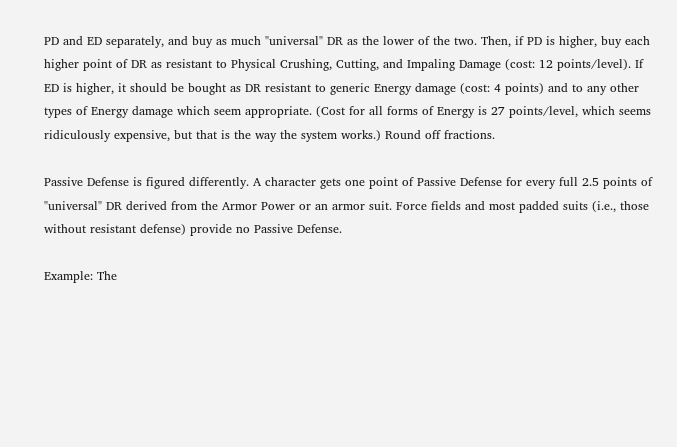PD and ED separately, and buy as much "universal" DR as the lower of the two. Then, if PD is higher, buy each higher point of DR as resistant to Physical Crushing, Cutting, and Impaling Damage (cost: 12 points/level). If ED is higher, it should be bought as DR resistant to generic Energy damage (cost: 4 points) and to any other types of Energy damage which seem appropriate. (Cost for all forms of Energy is 27 points/level, which seems ridiculously expensive, but that is the way the system works.) Round off fractions.

Passive Defense is figured differently. A character gets one point of Passive Defense for every full 2.5 points of "universal" DR derived from the Armor Power or an armor suit. Force fields and most padded suits (i.e., those without resistant defense) provide no Passive Defense.

Example: The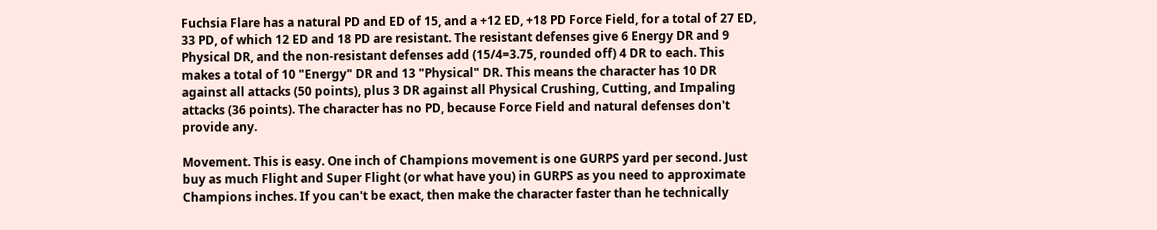Fuchsia Flare has a natural PD and ED of 15, and a +12 ED, +18 PD Force Field, for a total of 27 ED, 33 PD, of which 12 ED and 18 PD are resistant. The resistant defenses give 6 Energy DR and 9 Physical DR, and the non-resistant defenses add (15/4=3.75, rounded off) 4 DR to each. This makes a total of 10 "Energy" DR and 13 "Physical" DR. This means the character has 10 DR against all attacks (50 points), plus 3 DR against all Physical Crushing, Cutting, and Impaling attacks (36 points). The character has no PD, because Force Field and natural defenses don't provide any.

Movement. This is easy. One inch of Champions movement is one GURPS yard per second. Just buy as much Flight and Super Flight (or what have you) in GURPS as you need to approximate Champions inches. If you can't be exact, then make the character faster than he technically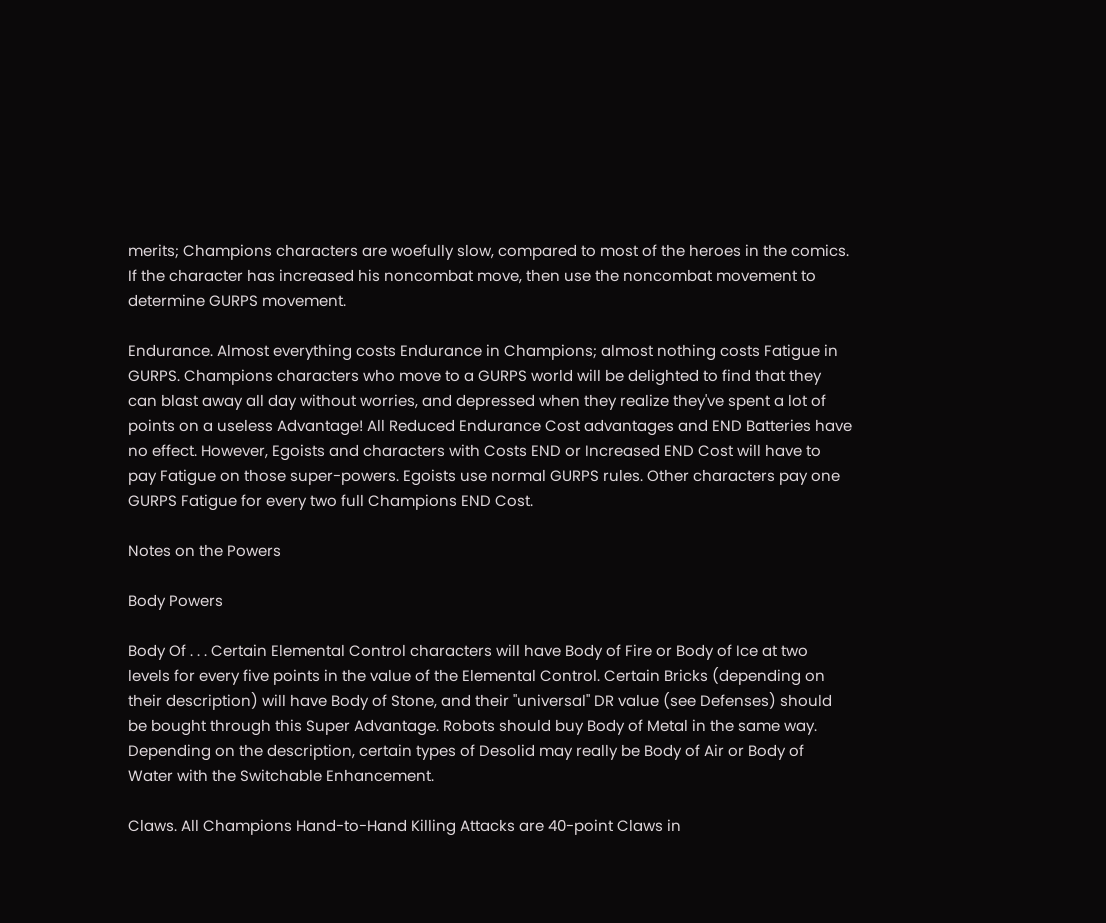merits; Champions characters are woefully slow, compared to most of the heroes in the comics. If the character has increased his noncombat move, then use the noncombat movement to determine GURPS movement.

Endurance. Almost everything costs Endurance in Champions; almost nothing costs Fatigue in GURPS. Champions characters who move to a GURPS world will be delighted to find that they can blast away all day without worries, and depressed when they realize they've spent a lot of points on a useless Advantage! All Reduced Endurance Cost advantages and END Batteries have no effect. However, Egoists and characters with Costs END or Increased END Cost will have to pay Fatigue on those super-powers. Egoists use normal GURPS rules. Other characters pay one GURPS Fatigue for every two full Champions END Cost.

Notes on the Powers

Body Powers

Body Of . . . Certain Elemental Control characters will have Body of Fire or Body of Ice at two levels for every five points in the value of the Elemental Control. Certain Bricks (depending on their description) will have Body of Stone, and their "universal" DR value (see Defenses) should be bought through this Super Advantage. Robots should buy Body of Metal in the same way. Depending on the description, certain types of Desolid may really be Body of Air or Body of Water with the Switchable Enhancement.

Claws. All Champions Hand-to-Hand Killing Attacks are 40-point Claws in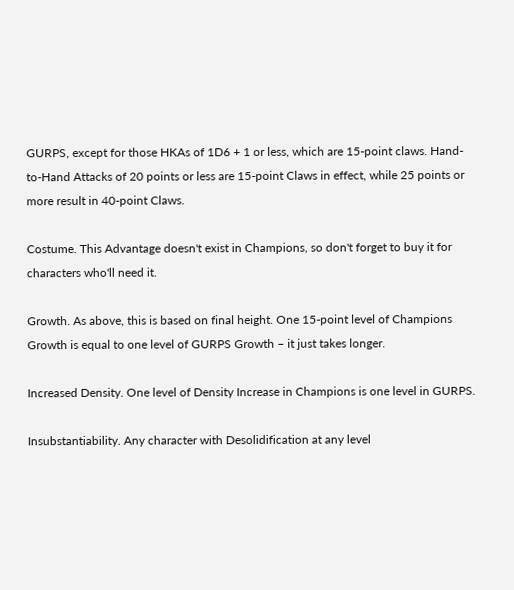GURPS, except for those HKAs of 1D6 + 1 or less, which are 15-point claws. Hand-to-Hand Attacks of 20 points or less are 15-point Claws in effect, while 25 points or more result in 40-point Claws.

Costume. This Advantage doesn't exist in Champions, so don't forget to buy it for characters who'll need it.

Growth. As above, this is based on final height. One 15-point level of Champions Growth is equal to one level of GURPS Growth – it just takes longer.

Increased Density. One level of Density Increase in Champions is one level in GURPS.

Insubstantiability. Any character with Desolidification at any level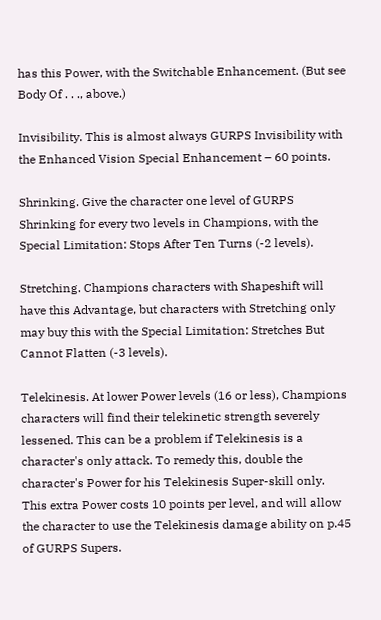has this Power, with the Switchable Enhancement. (But see Body Of . . ., above.)

Invisibility. This is almost always GURPS Invisibility with the Enhanced Vision Special Enhancement – 60 points.

Shrinking. Give the character one level of GURPS Shrinking for every two levels in Champions, with the Special Limitation: Stops After Ten Turns (-2 levels).

Stretching. Champions characters with Shapeshift will have this Advantage, but characters with Stretching only may buy this with the Special Limitation: Stretches But Cannot Flatten (-3 levels).

Telekinesis. At lower Power levels (16 or less), Champions characters will find their telekinetic strength severely lessened. This can be a problem if Telekinesis is a character's only attack. To remedy this, double the character's Power for his Telekinesis Super-skill only. This extra Power costs 10 points per level, and will allow the character to use the Telekinesis damage ability on p.45 of GURPS Supers.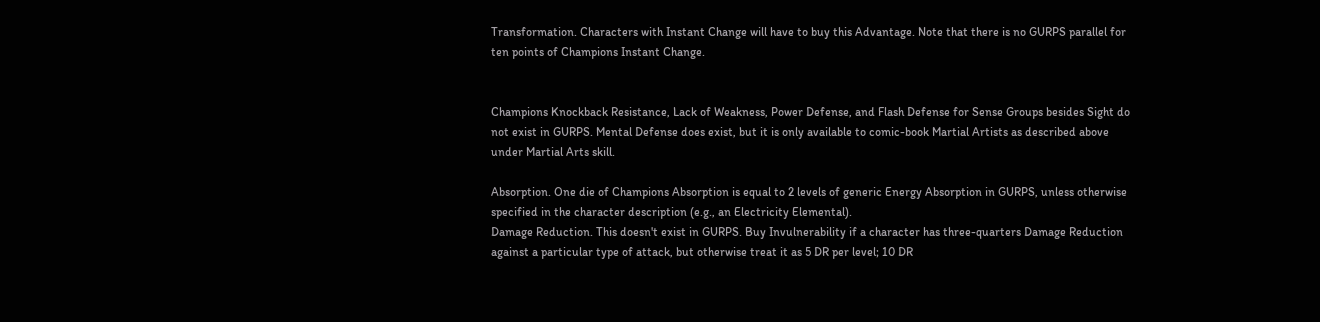Transformation. Characters with Instant Change will have to buy this Advantage. Note that there is no GURPS parallel for ten points of Champions Instant Change.


Champions Knockback Resistance, Lack of Weakness, Power Defense, and Flash Defense for Sense Groups besides Sight do not exist in GURPS. Mental Defense does exist, but it is only available to comic-book Martial Artists as described above under Martial Arts skill.

Absorption. One die of Champions Absorption is equal to 2 levels of generic Energy Absorption in GURPS, unless otherwise specified in the character description (e.g., an Electricity Elemental).
Damage Reduction. This doesn't exist in GURPS. Buy Invulnerability if a character has three-quarters Damage Reduction against a particular type of attack, but otherwise treat it as 5 DR per level; 10 DR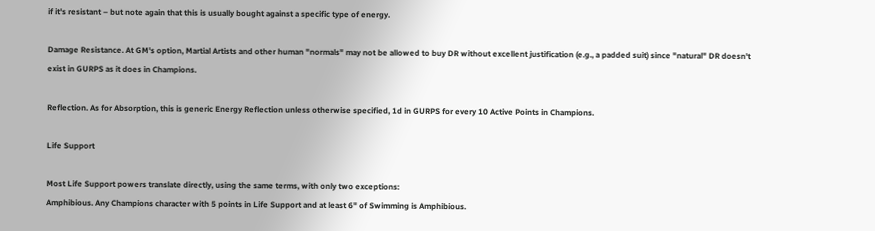if it's resistant – but note again that this is usually bought against a specific type of energy.

Damage Resistance. At GM's option, Martial Artists and other human "normals" may not be allowed to buy DR without excellent justification (e.g., a padded suit) since "natural" DR doesn't exist in GURPS as it does in Champions.

Reflection. As for Absorption, this is generic Energy Reflection unless otherwise specified, 1d in GURPS for every 10 Active Points in Champions.

Life Support

Most Life Support powers translate directly, using the same terms, with only two exceptions:
Amphibious. Any Champions character with 5 points in Life Support and at least 6" of Swimming is Amphibious.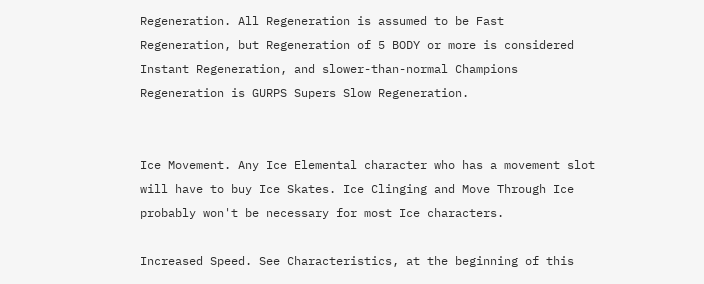Regeneration. All Regeneration is assumed to be Fast Regeneration, but Regeneration of 5 BODY or more is considered Instant Regeneration, and slower-than-normal Champions Regeneration is GURPS Supers Slow Regeneration.


Ice Movement. Any Ice Elemental character who has a movement slot will have to buy Ice Skates. Ice Clinging and Move Through Ice probably won't be necessary for most Ice characters.

Increased Speed. See Characteristics, at the beginning of this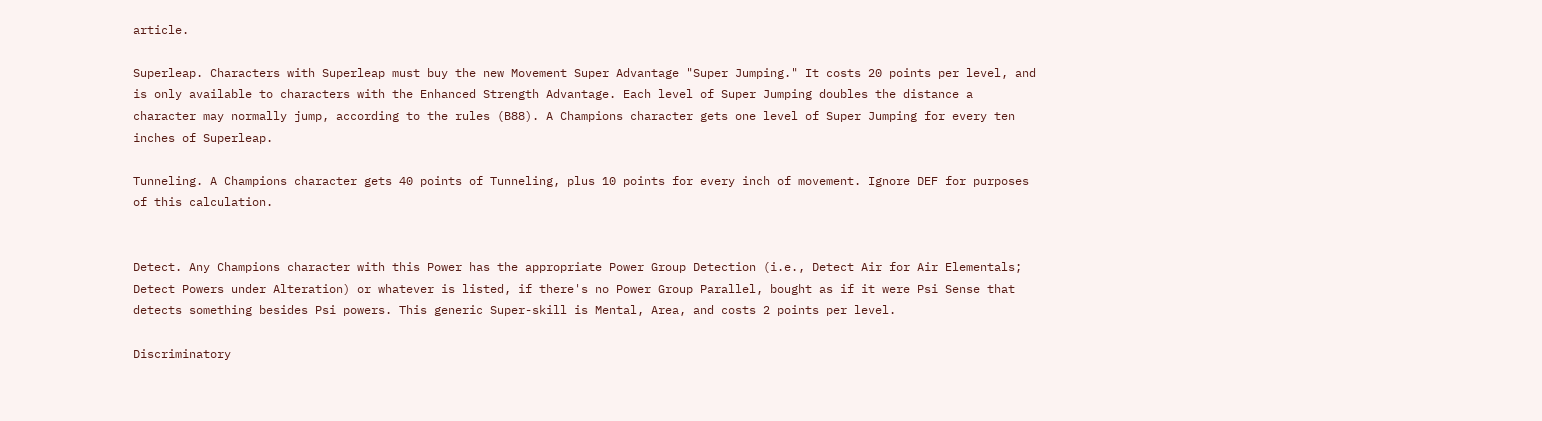article.

Superleap. Characters with Superleap must buy the new Movement Super Advantage "Super Jumping." It costs 20 points per level, and is only available to characters with the Enhanced Strength Advantage. Each level of Super Jumping doubles the distance a character may normally jump, according to the rules (B88). A Champions character gets one level of Super Jumping for every ten inches of Superleap.

Tunneling. A Champions character gets 40 points of Tunneling, plus 10 points for every inch of movement. Ignore DEF for purposes of this calculation.


Detect. Any Champions character with this Power has the appropriate Power Group Detection (i.e., Detect Air for Air Elementals; Detect Powers under Alteration) or whatever is listed, if there's no Power Group Parallel, bought as if it were Psi Sense that detects something besides Psi powers. This generic Super-skill is Mental, Area, and costs 2 points per level.

Discriminatory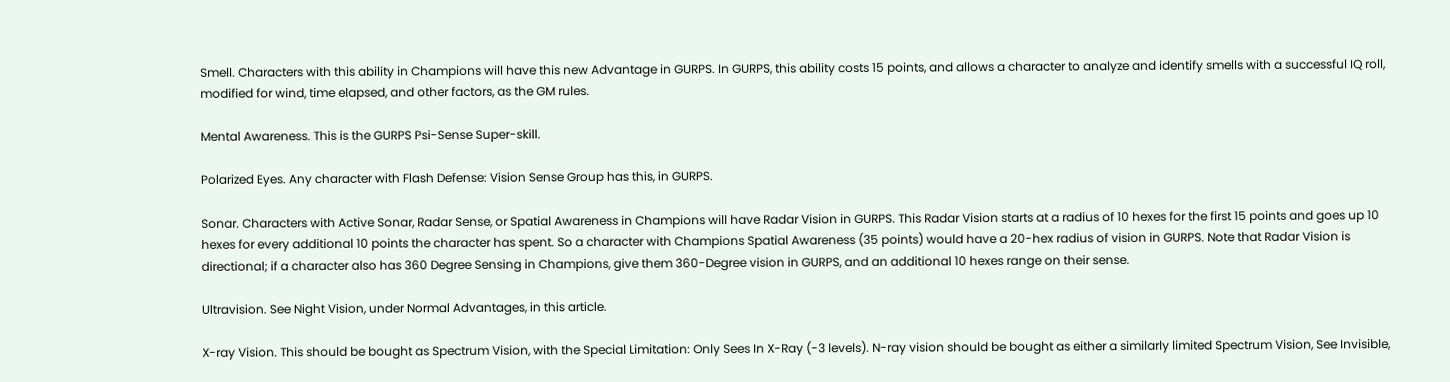Smell. Characters with this ability in Champions will have this new Advantage in GURPS. In GURPS, this ability costs 15 points, and allows a character to analyze and identify smells with a successful IQ roll, modified for wind, time elapsed, and other factors, as the GM rules.

Mental Awareness. This is the GURPS Psi-Sense Super-skill.

Polarized Eyes. Any character with Flash Defense: Vision Sense Group has this, in GURPS.

Sonar. Characters with Active Sonar, Radar Sense, or Spatial Awareness in Champions will have Radar Vision in GURPS. This Radar Vision starts at a radius of 10 hexes for the first 15 points and goes up 10 hexes for every additional 10 points the character has spent. So a character with Champions Spatial Awareness (35 points) would have a 20-hex radius of vision in GURPS. Note that Radar Vision is directional; if a character also has 360 Degree Sensing in Champions, give them 360-Degree vision in GURPS, and an additional 10 hexes range on their sense.

Ultravision. See Night Vision, under Normal Advantages, in this article.

X-ray Vision. This should be bought as Spectrum Vision, with the Special Limitation: Only Sees In X-Ray (-3 levels). N-ray vision should be bought as either a similarly limited Spectrum Vision, See Invisible,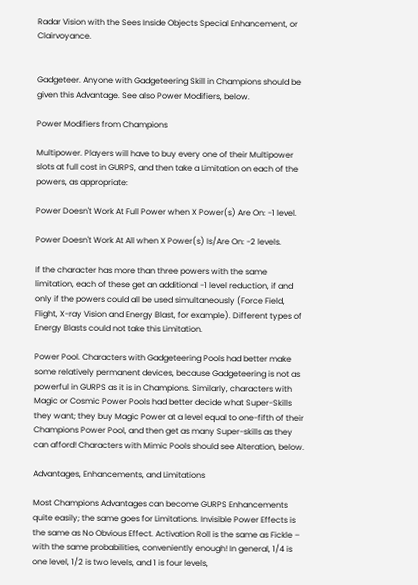Radar Vision with the Sees Inside Objects Special Enhancement, or Clairvoyance.


Gadgeteer. Anyone with Gadgeteering Skill in Champions should be given this Advantage. See also Power Modifiers, below.

Power Modifiers from Champions

Multipower. Players will have to buy every one of their Multipower slots at full cost in GURPS, and then take a Limitation on each of the powers, as appropriate:

Power Doesn't Work At Full Power when X Power(s) Are On: -1 level.

Power Doesn't Work At All when X Power(s) Is/Are On: -2 levels.

If the character has more than three powers with the same limitation, each of these get an additional -1 level reduction, if and only if the powers could all be used simultaneously (Force Field, Flight, X-ray Vision and Energy Blast, for example). Different types of Energy Blasts could not take this Limitation.

Power Pool. Characters with Gadgeteering Pools had better make some relatively permanent devices, because Gadgeteering is not as powerful in GURPS as it is in Champions. Similarly, characters with Magic or Cosmic Power Pools had better decide what Super-Skills they want; they buy Magic Power at a level equal to one-fifth of their Champions Power Pool, and then get as many Super-skills as they can afford! Characters with Mimic Pools should see Alteration, below.

Advantages, Enhancements, and Limitations

Most Champions Advantages can become GURPS Enhancements quite easily; the same goes for Limitations. Invisible Power Effects is the same as No Obvious Effect. Activation Roll is the same as Fickle – with the same probabilities, conveniently enough! In general, 1/4 is one level, 1/2 is two levels, and 1 is four levels,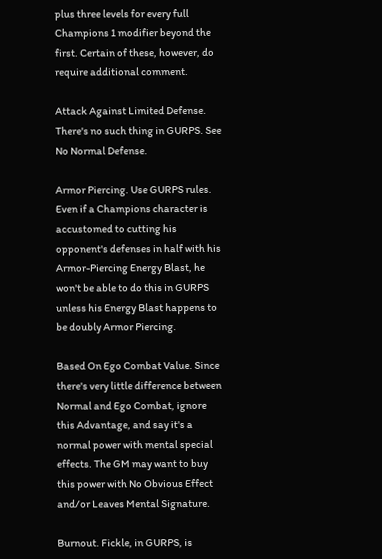plus three levels for every full Champions 1 modifier beyond the first. Certain of these, however, do require additional comment.

Attack Against Limited Defense. There's no such thing in GURPS. See No Normal Defense.

Armor Piercing. Use GURPS rules. Even if a Champions character is accustomed to cutting his opponent's defenses in half with his Armor-Piercing Energy Blast, he won't be able to do this in GURPS unless his Energy Blast happens to be doubly Armor Piercing.

Based On Ego Combat Value. Since there's very little difference between Normal and Ego Combat, ignore this Advantage, and say it's a normal power with mental special effects. The GM may want to buy this power with No Obvious Effect and/or Leaves Mental Signature.

Burnout. Fickle, in GURPS, is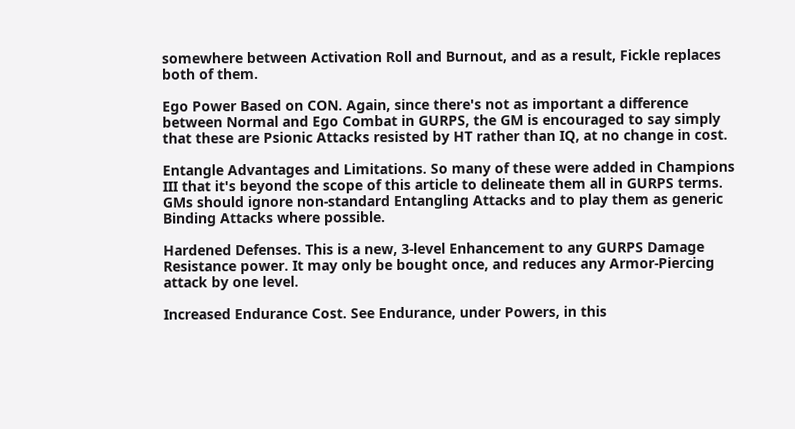somewhere between Activation Roll and Burnout, and as a result, Fickle replaces both of them.

Ego Power Based on CON. Again, since there's not as important a difference between Normal and Ego Combat in GURPS, the GM is encouraged to say simply that these are Psionic Attacks resisted by HT rather than IQ, at no change in cost.

Entangle Advantages and Limitations. So many of these were added in Champions III that it's beyond the scope of this article to delineate them all in GURPS terms. GMs should ignore non-standard Entangling Attacks and to play them as generic Binding Attacks where possible.

Hardened Defenses. This is a new, 3-level Enhancement to any GURPS Damage Resistance power. It may only be bought once, and reduces any Armor-Piercing attack by one level.

Increased Endurance Cost. See Endurance, under Powers, in this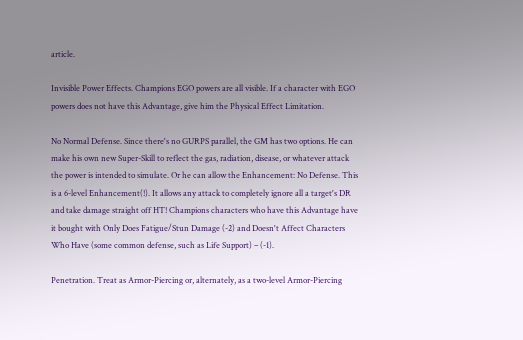article.

Invisible Power Effects. Champions EGO powers are all visible. If a character with EGO powers does not have this Advantage, give him the Physical Effect Limitation.

No Normal Defense. Since there's no GURPS parallel, the GM has two options. He can make his own new Super-Skill to reflect the gas, radiation, disease, or whatever attack the power is intended to simulate. Or he can allow the Enhancement: No Defense. This is a 6-level Enhancement(!). It allows any attack to completely ignore all a target's DR and take damage straight off HT! Champions characters who have this Advantage have it bought with Only Does Fatigue/Stun Damage (-2) and Doesn't Affect Characters Who Have (some common defense, such as Life Support) – (-1).

Penetration. Treat as Armor-Piercing or, alternately, as a two-level Armor-Piercing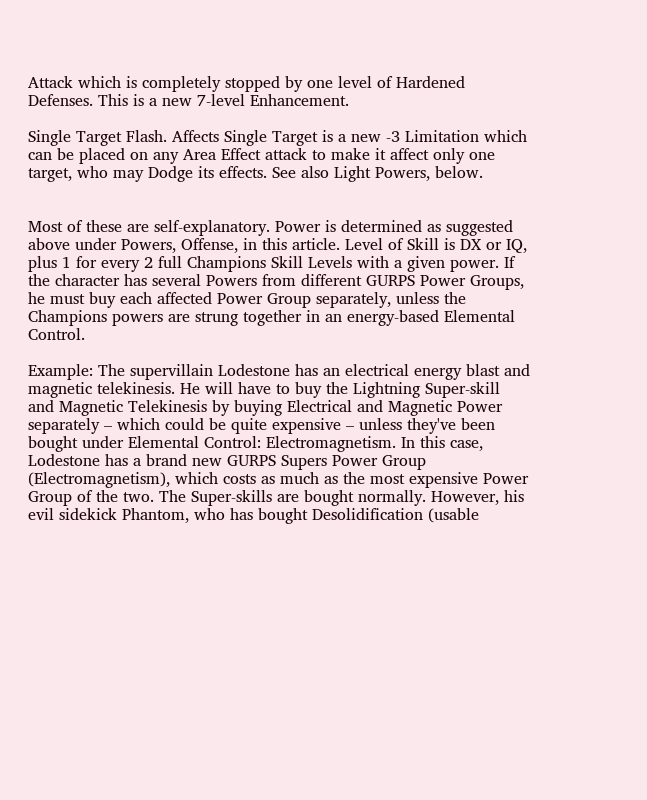Attack which is completely stopped by one level of Hardened Defenses. This is a new 7-level Enhancement.

Single Target Flash. Affects Single Target is a new -3 Limitation which can be placed on any Area Effect attack to make it affect only one target, who may Dodge its effects. See also Light Powers, below.


Most of these are self-explanatory. Power is determined as suggested above under Powers, Offense, in this article. Level of Skill is DX or IQ, plus 1 for every 2 full Champions Skill Levels with a given power. If the character has several Powers from different GURPS Power Groups, he must buy each affected Power Group separately, unless the Champions powers are strung together in an energy-based Elemental Control.

Example: The supervillain Lodestone has an electrical energy blast and magnetic telekinesis. He will have to buy the Lightning Super-skill and Magnetic Telekinesis by buying Electrical and Magnetic Power separately – which could be quite expensive – unless they've been bought under Elemental Control: Electromagnetism. In this case, Lodestone has a brand new GURPS Supers Power Group (Electromagnetism), which costs as much as the most expensive Power Group of the two. The Super-skills are bought normally. However, his evil sidekick Phantom, who has bought Desolidification (usable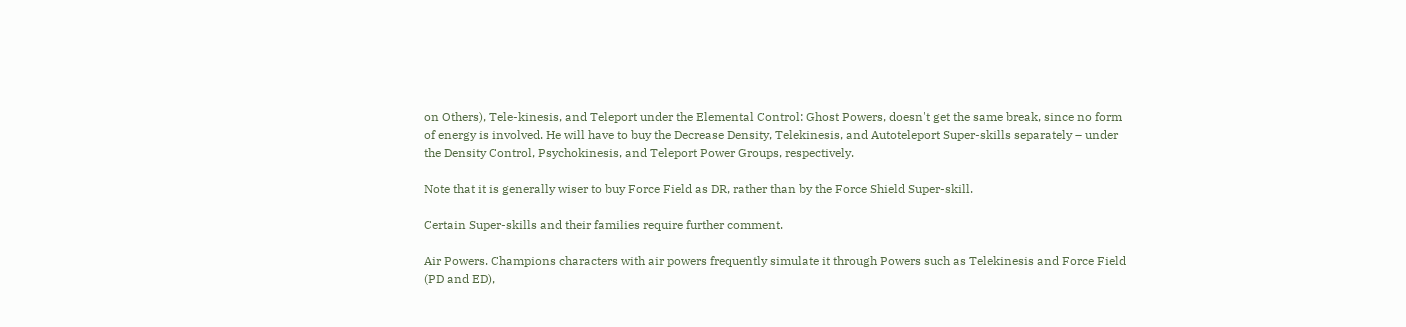on Others), Tele-kinesis, and Teleport under the Elemental Control: Ghost Powers, doesn't get the same break, since no form of energy is involved. He will have to buy the Decrease Density, Telekinesis, and Autoteleport Super-skills separately – under the Density Control, Psychokinesis, and Teleport Power Groups, respectively.

Note that it is generally wiser to buy Force Field as DR, rather than by the Force Shield Super-skill.

Certain Super-skills and their families require further comment.

Air Powers. Champions characters with air powers frequently simulate it through Powers such as Telekinesis and Force Field (PD and ED),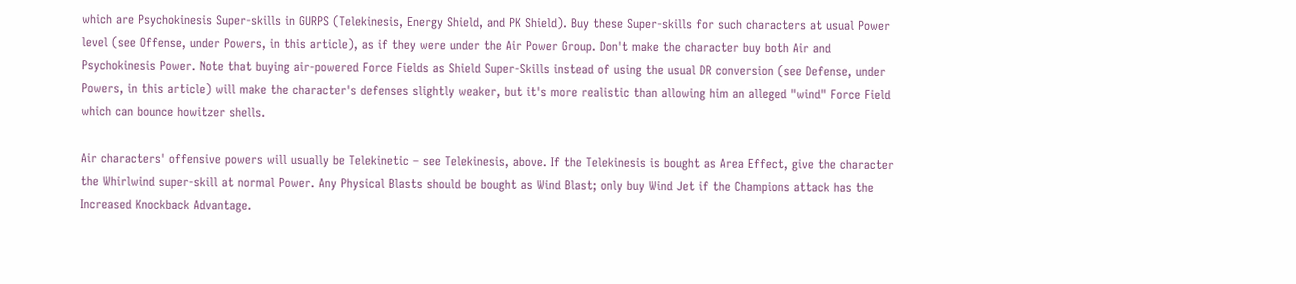which are Psychokinesis Super-skills in GURPS (Telekinesis, Energy Shield, and PK Shield). Buy these Super-skills for such characters at usual Power level (see Offense, under Powers, in this article), as if they were under the Air Power Group. Don't make the character buy both Air and Psychokinesis Power. Note that buying air-powered Force Fields as Shield Super-Skills instead of using the usual DR conversion (see Defense, under Powers, in this article) will make the character's defenses slightly weaker, but it's more realistic than allowing him an alleged "wind" Force Field which can bounce howitzer shells.

Air characters' offensive powers will usually be Telekinetic – see Telekinesis, above. If the Telekinesis is bought as Area Effect, give the character the Whirlwind super-skill at normal Power. Any Physical Blasts should be bought as Wind Blast; only buy Wind Jet if the Champions attack has the Increased Knockback Advantage.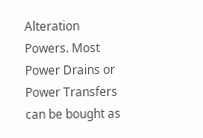Alteration Powers. Most Power Drains or Power Transfers can be bought as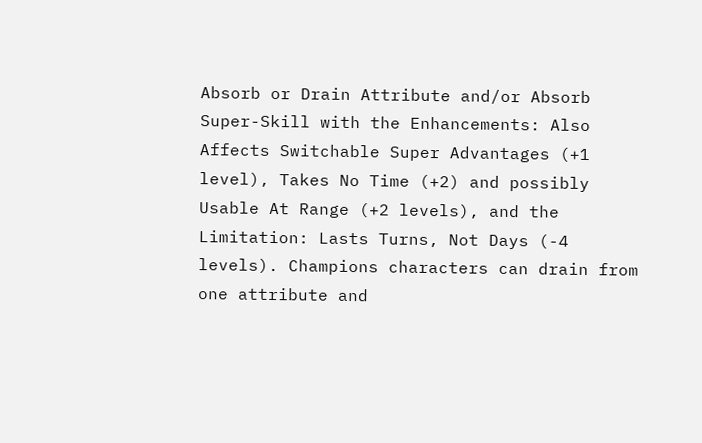Absorb or Drain Attribute and/or Absorb Super-Skill with the Enhancements: Also Affects Switchable Super Advantages (+1 level), Takes No Time (+2) and possibly Usable At Range (+2 levels), and the Limitation: Lasts Turns, Not Days (-4 levels). Champions characters can drain from one attribute and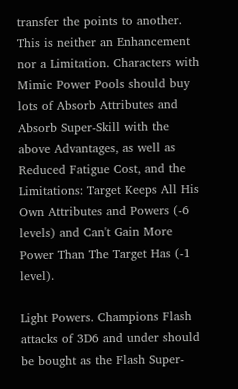transfer the points to another. This is neither an Enhancement nor a Limitation. Characters with Mimic Power Pools should buy lots of Absorb Attributes and Absorb Super-Skill with the above Advantages, as well as Reduced Fatigue Cost, and the Limitations: Target Keeps All His Own Attributes and Powers (-6 levels) and Can't Gain More Power Than The Target Has (-1 level).

Light Powers. Champions Flash attacks of 3D6 and under should be bought as the Flash Super-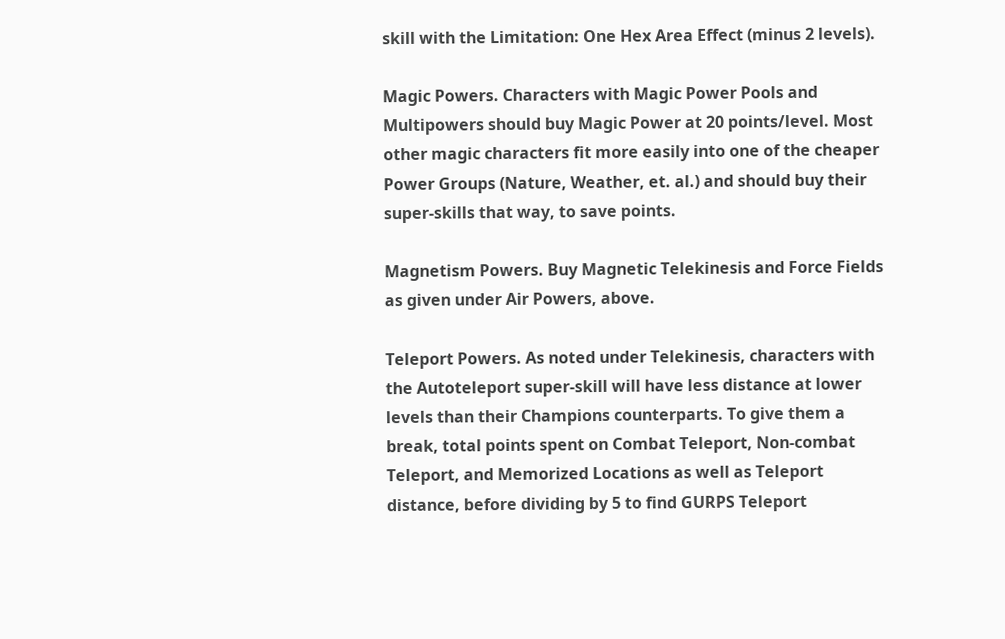skill with the Limitation: One Hex Area Effect (minus 2 levels).

Magic Powers. Characters with Magic Power Pools and Multipowers should buy Magic Power at 20 points/level. Most other magic characters fit more easily into one of the cheaper Power Groups (Nature, Weather, et. al.) and should buy their super-skills that way, to save points.

Magnetism Powers. Buy Magnetic Telekinesis and Force Fields as given under Air Powers, above.

Teleport Powers. As noted under Telekinesis, characters with the Autoteleport super-skill will have less distance at lower levels than their Champions counterparts. To give them a break, total points spent on Combat Teleport, Non-combat Teleport, and Memorized Locations as well as Teleport distance, before dividing by 5 to find GURPS Teleport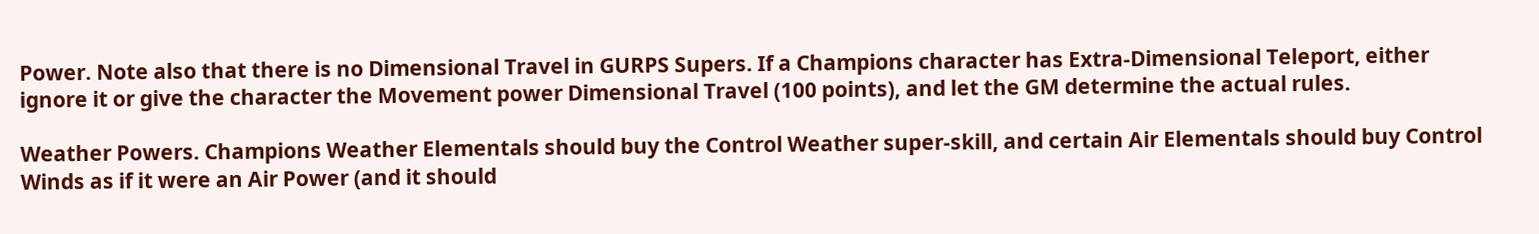Power. Note also that there is no Dimensional Travel in GURPS Supers. If a Champions character has Extra-Dimensional Teleport, either ignore it or give the character the Movement power Dimensional Travel (100 points), and let the GM determine the actual rules.

Weather Powers. Champions Weather Elementals should buy the Control Weather super-skill, and certain Air Elementals should buy Control Winds as if it were an Air Power (and it should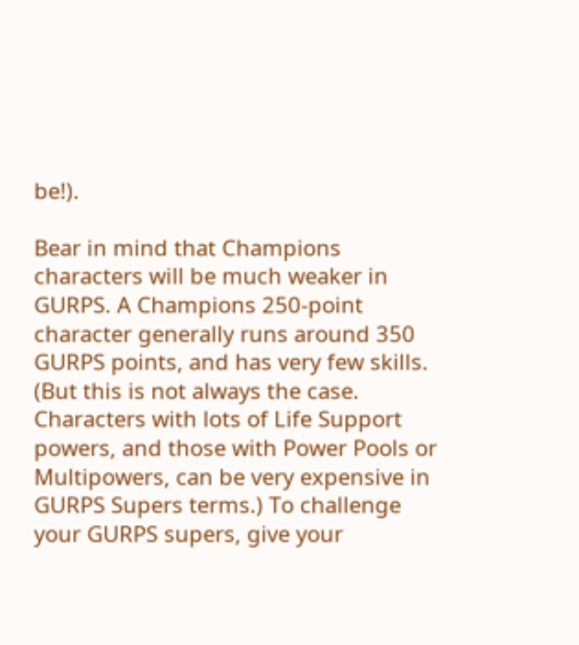be!).

Bear in mind that Champions characters will be much weaker in GURPS. A Champions 250-point character generally runs around 350 GURPS points, and has very few skills. (But this is not always the case. Characters with lots of Life Support powers, and those with Power Pools or Multipowers, can be very expensive in GURPS Supers terms.) To challenge your GURPS supers, give your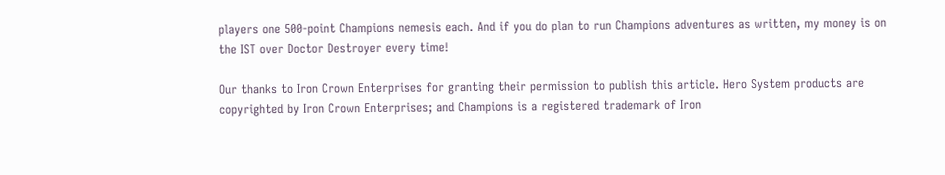players one 500-point Champions nemesis each. And if you do plan to run Champions adventures as written, my money is on the IST over Doctor Destroyer every time!

Our thanks to Iron Crown Enterprises for granting their permission to publish this article. Hero System products are copyrighted by Iron Crown Enterprises; and Champions is a registered trademark of Iron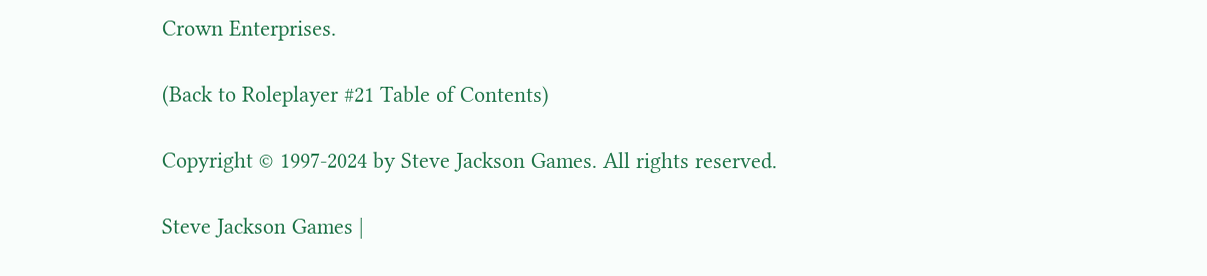Crown Enterprises.

(Back to Roleplayer #21 Table of Contents)

Copyright © 1997-2024 by Steve Jackson Games. All rights reserved.

Steve Jackson Games |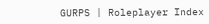GURPS | Roleplayer Index